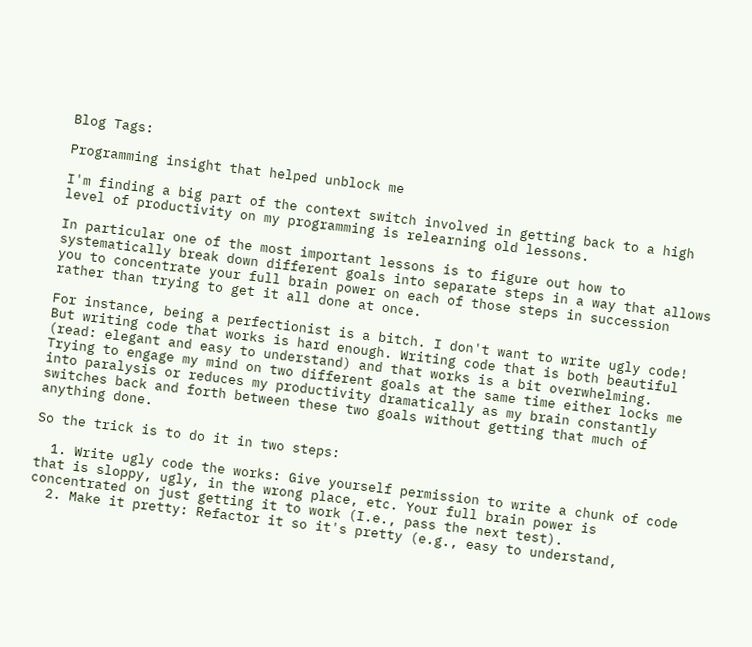Blog Tags:

Programming insight that helped unblock me

I'm finding a big part of the context switch involved in getting back to a high level of productivity on my programming is relearning old lessons.

In particular one of the most important lessons is to figure out how to systematically break down different goals into separate steps in a way that allows you to concentrate your full brain power on each of those steps in succession rather than trying to get it all done at once.

For instance, being a perfectionist is a bitch. I don't want to write ugly code! But writing code that works is hard enough. Writing code that is both beautiful (read: elegant and easy to understand) and that works is a bit overwhelming. Trying to engage my mind on two different goals at the same time either locks me into paralysis or reduces my productivity dramatically as my brain constantly switches back and forth between these two goals without getting that much of anything done.

So the trick is to do it in two steps:

  1. Write ugly code the works: Give yourself permission to write a chunk of code that is sloppy, ugly, in the wrong place, etc. Your full brain power is concentrated on just getting it to work (I.e., pass the next test).
  2. Make it pretty: Refactor it so it's pretty (e.g., easy to understand,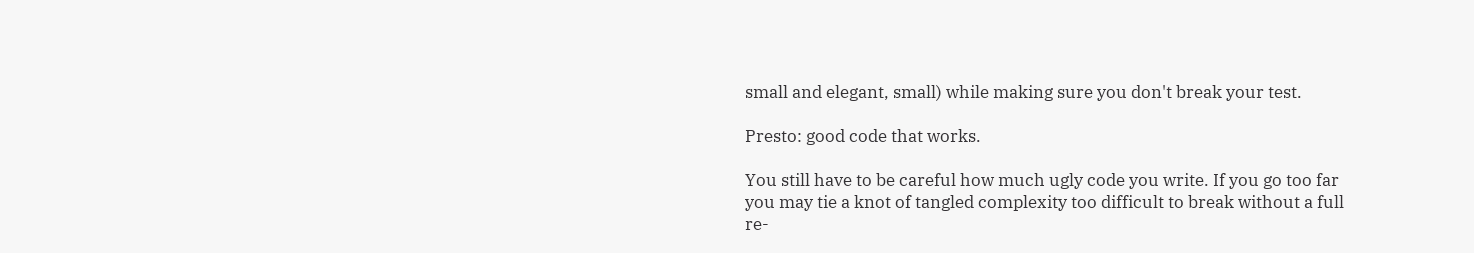small and elegant, small) while making sure you don't break your test.

Presto: good code that works.

You still have to be careful how much ugly code you write. If you go too far you may tie a knot of tangled complexity too difficult to break without a full re-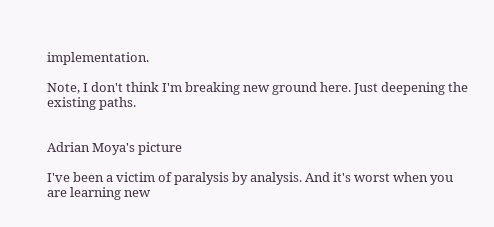implementation.

Note, I don't think I'm breaking new ground here. Just deepening the existing paths.


Adrian Moya's picture

I've been a victim of paralysis by analysis. And it's worst when you are learning new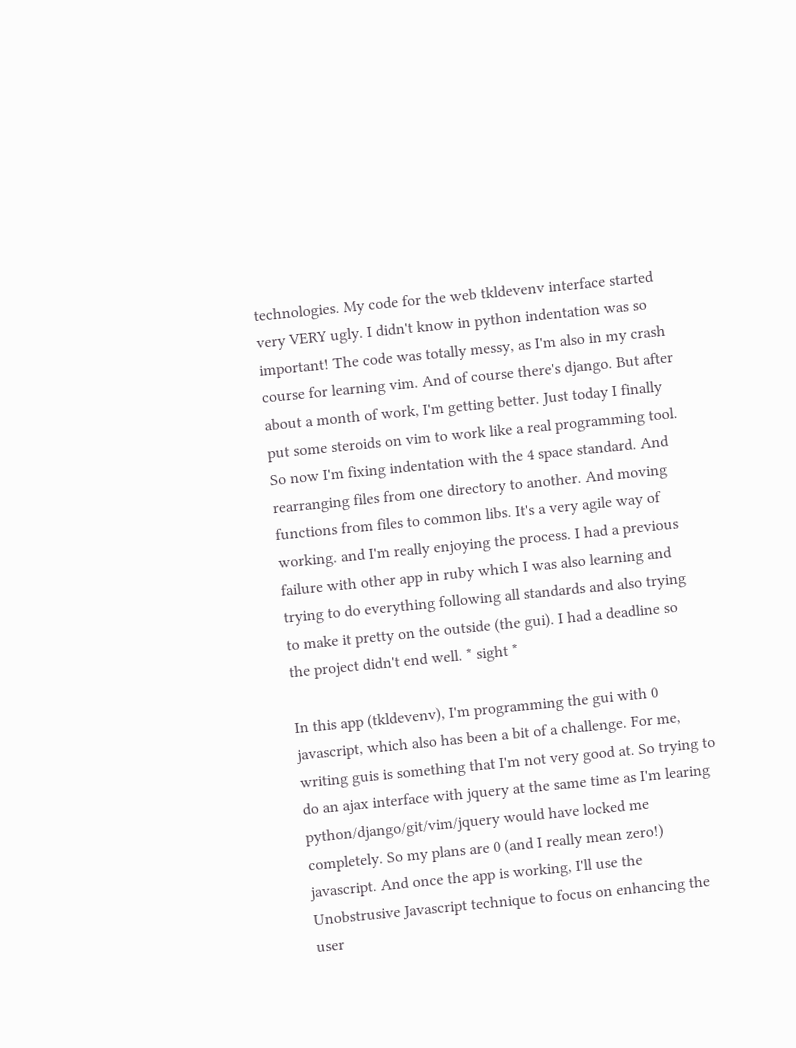technologies. My code for the web tkldevenv interface started very VERY ugly. I didn't know in python indentation was so important! The code was totally messy, as I'm also in my crash course for learning vim. And of course there's django. But after about a month of work, I'm getting better. Just today I finally put some steroids on vim to work like a real programming tool. So now I'm fixing indentation with the 4 space standard. And rearranging files from one directory to another. And moving functions from files to common libs. It's a very agile way of working. and I'm really enjoying the process. I had a previous failure with other app in ruby which I was also learning and trying to do everything following all standards and also trying to make it pretty on the outside (the gui). I had a deadline so the project didn't end well. * sight *

In this app (tkldevenv), I'm programming the gui with 0 javascript, which also has been a bit of a challenge. For me, writing guis is something that I'm not very good at. So trying to do an ajax interface with jquery at the same time as I'm learing python/django/git/vim/jquery would have locked me completely. So my plans are 0 (and I really mean zero!) javascript. And once the app is working, I'll use the Unobstrusive Javascript technique to focus on enhancing the user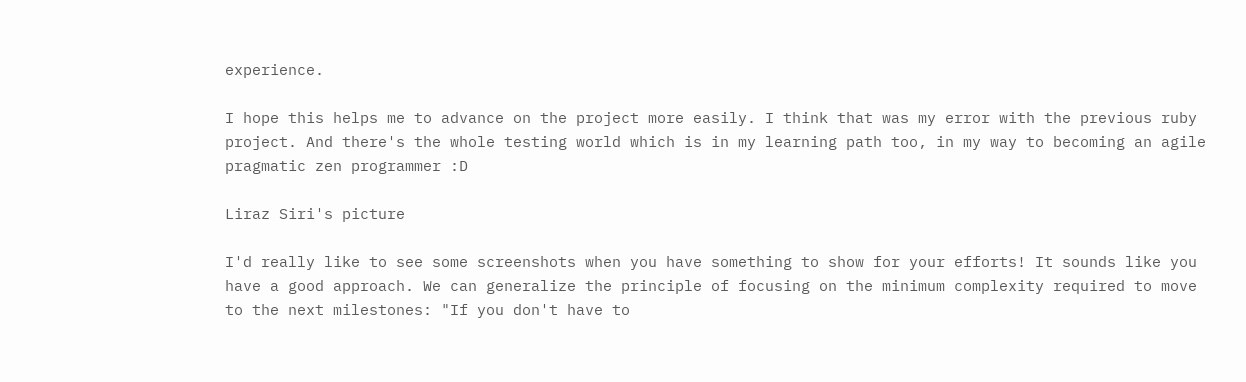experience.

I hope this helps me to advance on the project more easily. I think that was my error with the previous ruby project. And there's the whole testing world which is in my learning path too, in my way to becoming an agile pragmatic zen programmer :D

Liraz Siri's picture

I'd really like to see some screenshots when you have something to show for your efforts! It sounds like you have a good approach. We can generalize the principle of focusing on the minimum complexity required to move to the next milestones: "If you don't have to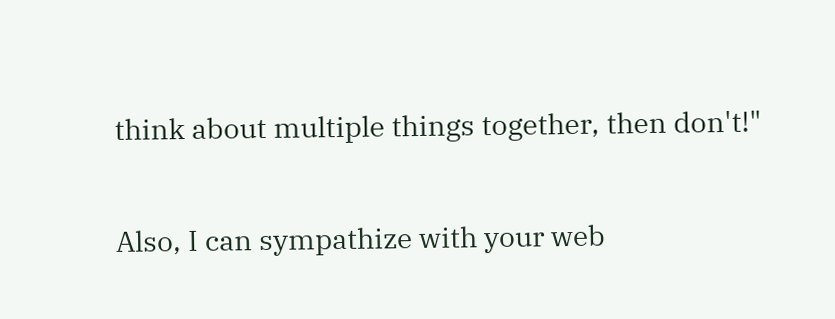think about multiple things together, then don't!"

Also, I can sympathize with your web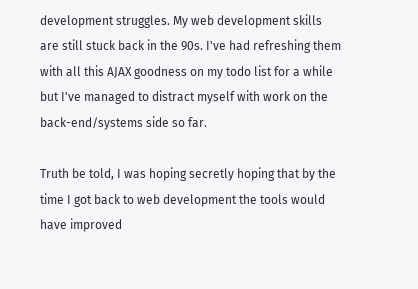development struggles. My web development skills are still stuck back in the 90s. I've had refreshing them with all this AJAX goodness on my todo list for a while but I've managed to distract myself with work on the back-end/systems side so far.

Truth be told, I was hoping secretly hoping that by the time I got back to web development the tools would have improved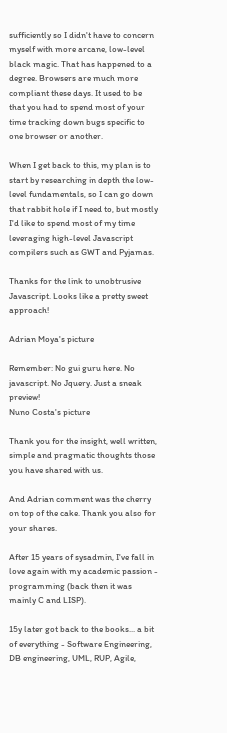sufficiently so I didn't have to concern myself with more arcane, low-level black magic. That has happened to a degree. Browsers are much more compliant these days. It used to be that you had to spend most of your time tracking down bugs specific to one browser or another.

When I get back to this, my plan is to start by researching in depth the low-level fundamentals, so I can go down that rabbit hole if I need to, but mostly I'd like to spend most of my time leveraging high-level Javascript compilers such as GWT and Pyjamas.

Thanks for the link to unobtrusive Javascript. Looks like a pretty sweet approach!

Adrian Moya's picture

Remember: No gui guru here. No javascript. No Jquery. Just a sneak preview!
Nuno Costa's picture

Thank you for the insight, well written, simple and pragmatic thoughts those you have shared with us.

And Adrian comment was the cherry on top of the cake. Thank you also for your shares.

After 15 years of sysadmin, I've fall in love again with my academic passion - programming (back then it was mainly C and LISP).

15y later got back to the books... a bit of everything - Software Engineering, DB engineering, UML, RUP, Agile,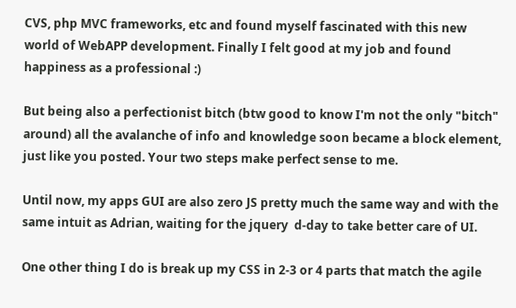CVS, php MVC frameworks, etc and found myself fascinated with this new world of WebAPP development. Finally I felt good at my job and found happiness as a professional :)

But being also a perfectionist bitch (btw good to know I'm not the only "bitch" around) all the avalanche of info and knowledge soon became a block element, just like you posted. Your two steps make perfect sense to me.

Until now, my apps GUI are also zero JS pretty much the same way and with the same intuit as Adrian, waiting for the jquery  d-day to take better care of UI.

One other thing I do is break up my CSS in 2-3 or 4 parts that match the agile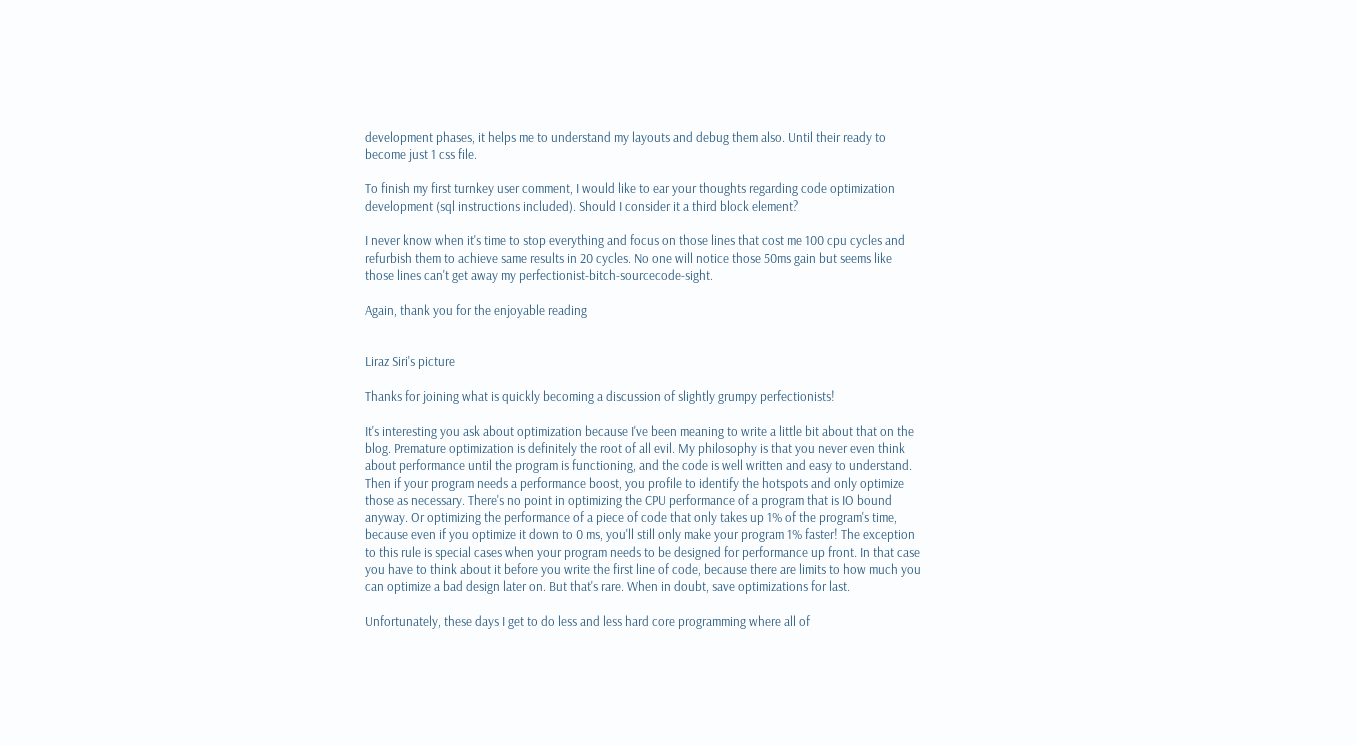development phases, it helps me to understand my layouts and debug them also. Until their ready to become just 1 css file.

To finish my first turnkey user comment, I would like to ear your thoughts regarding code optimization development (sql instructions included). Should I consider it a third block element?

I never know when it's time to stop everything and focus on those lines that cost me 100 cpu cycles and refurbish them to achieve same results in 20 cycles. No one will notice those 50ms gain but seems like those lines can't get away my perfectionist-bitch-sourcecode-sight.

Again, thank you for the enjoyable reading


Liraz Siri's picture

Thanks for joining what is quickly becoming a discussion of slightly grumpy perfectionists!

It's interesting you ask about optimization because I've been meaning to write a little bit about that on the blog. Premature optimization is definitely the root of all evil. My philosophy is that you never even think about performance until the program is functioning, and the code is well written and easy to understand. Then if your program needs a performance boost, you profile to identify the hotspots and only optimize those as necessary. There's no point in optimizing the CPU performance of a program that is IO bound anyway. Or optimizing the performance of a piece of code that only takes up 1% of the program's time, because even if you optimize it down to 0 ms, you'll still only make your program 1% faster! The exception to this rule is special cases when your program needs to be designed for performance up front. In that case you have to think about it before you write the first line of code, because there are limits to how much you can optimize a bad design later on. But that's rare. When in doubt, save optimizations for last.

Unfortunately, these days I get to do less and less hard core programming where all of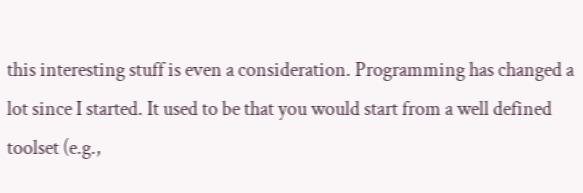this interesting stuff is even a consideration. Programming has changed a lot since I started. It used to be that you would start from a well defined toolset (e.g.,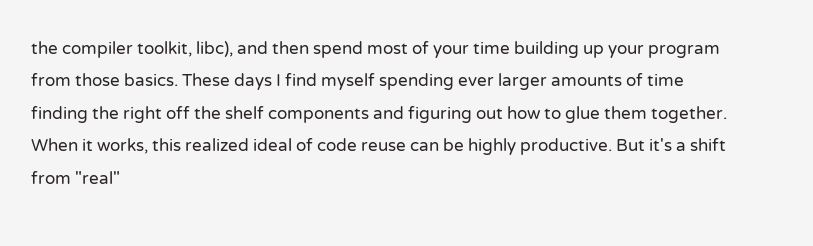the compiler toolkit, libc), and then spend most of your time building up your program from those basics. These days I find myself spending ever larger amounts of time finding the right off the shelf components and figuring out how to glue them together. When it works, this realized ideal of code reuse can be highly productive. But it's a shift from "real"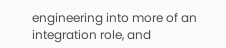engineering into more of an integration role, and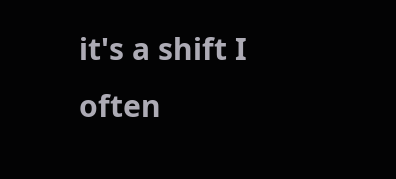it's a shift I often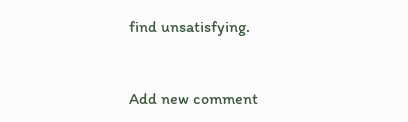find unsatisfying.


Add new comment